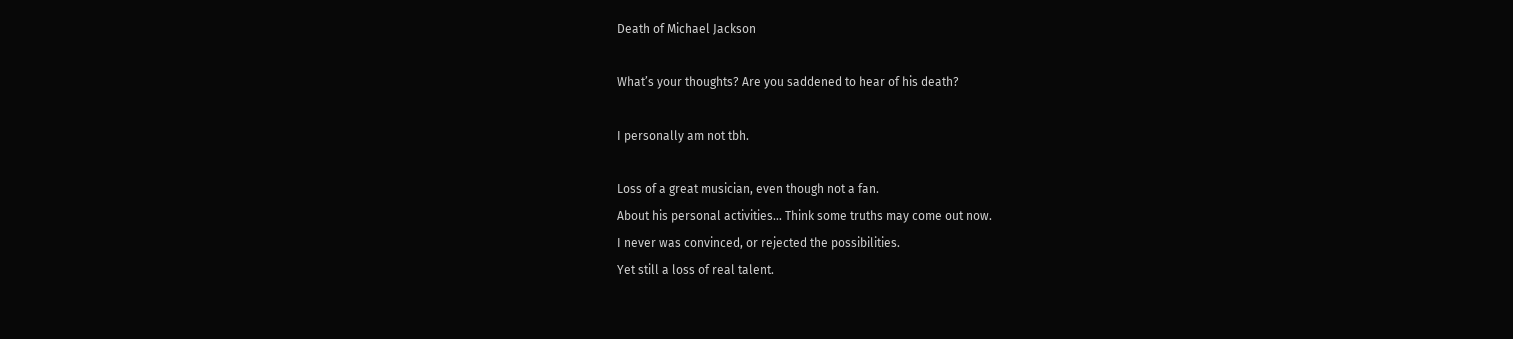Death of Michael Jackson

What’s your thoughts? Are you saddened to hear of his death?

I personally am not tbh.

Loss of a great musician, even though not a fan.
About his personal activities… Think some truths may come out now.
I never was convinced, or rejected the possibilities.
Yet still a loss of real talent.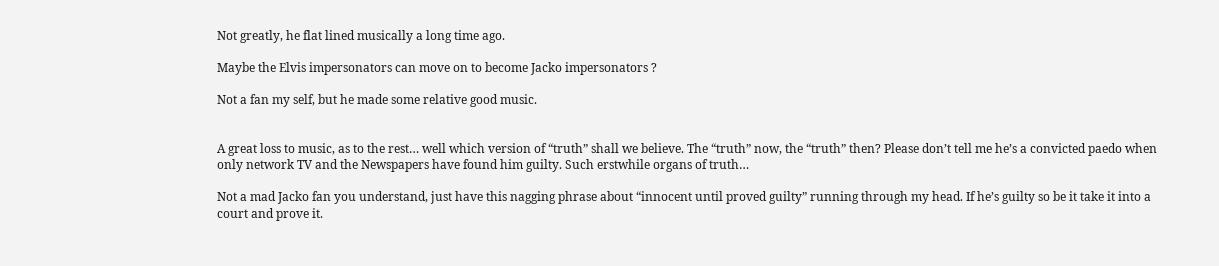Not greatly, he flat lined musically a long time ago.

Maybe the Elvis impersonators can move on to become Jacko impersonators ?

Not a fan my self, but he made some relative good music.


A great loss to music, as to the rest… well which version of “truth” shall we believe. The “truth” now, the “truth” then? Please don’t tell me he’s a convicted paedo when only network TV and the Newspapers have found him guilty. Such erstwhile organs of truth…

Not a mad Jacko fan you understand, just have this nagging phrase about “innocent until proved guilty” running through my head. If he’s guilty so be it take it into a court and prove it.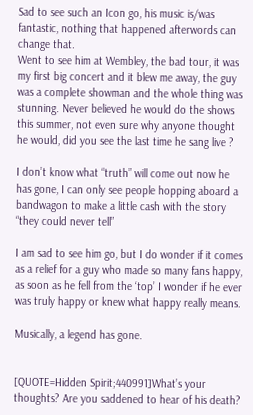Sad to see such an Icon go, his music is/was fantastic, nothing that happened afterwords can change that.
Went to see him at Wembley, the bad tour, it was my first big concert and it blew me away, the guy was a complete showman and the whole thing was stunning. Never believed he would do the shows this summer, not even sure why anyone thought he would, did you see the last time he sang live ?

I don’t know what “truth” will come out now he has gone, I can only see people hopping aboard a bandwagon to make a little cash with the story “they could never tell”

I am sad to see him go, but I do wonder if it comes as a relief for a guy who made so many fans happy, as soon as he fell from the ‘top’ I wonder if he ever was truly happy or knew what happy really means.

Musically, a legend has gone.


[QUOTE=Hidden Spirit;440991]What’s your thoughts? Are you saddened to hear of his death?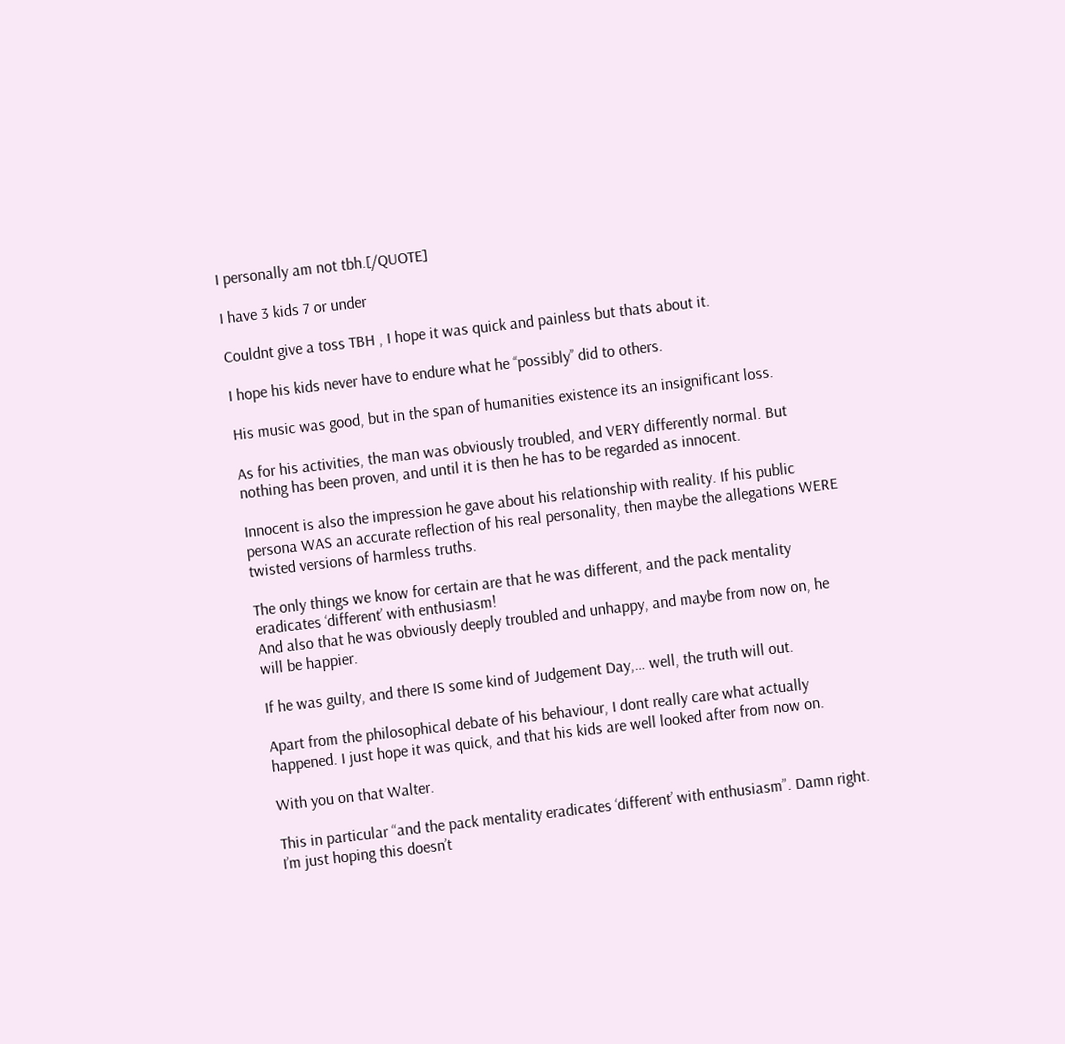I personally am not tbh.[/QUOTE]

I have 3 kids 7 or under

Couldnt give a toss TBH , I hope it was quick and painless but thats about it.

I hope his kids never have to endure what he ‘‘possibly’’ did to others.

His music was good, but in the span of humanities existence its an insignificant loss.

As for his activities, the man was obviously troubled, and VERY differently normal. But nothing has been proven, and until it is then he has to be regarded as innocent.

Innocent is also the impression he gave about his relationship with reality. If his public persona WAS an accurate reflection of his real personality, then maybe the allegations WERE twisted versions of harmless truths.

The only things we know for certain are that he was different, and the pack mentality eradicates ‘different’ with enthusiasm!
And also that he was obviously deeply troubled and unhappy, and maybe from now on, he will be happier.

If he was guilty, and there IS some kind of Judgement Day,… well, the truth will out.

Apart from the philosophical debate of his behaviour, I dont really care what actually happened. I just hope it was quick, and that his kids are well looked after from now on.

With you on that Walter.

This in particular “and the pack mentality eradicates ‘different’ with enthusiasm”. Damn right.
I’m just hoping this doesn’t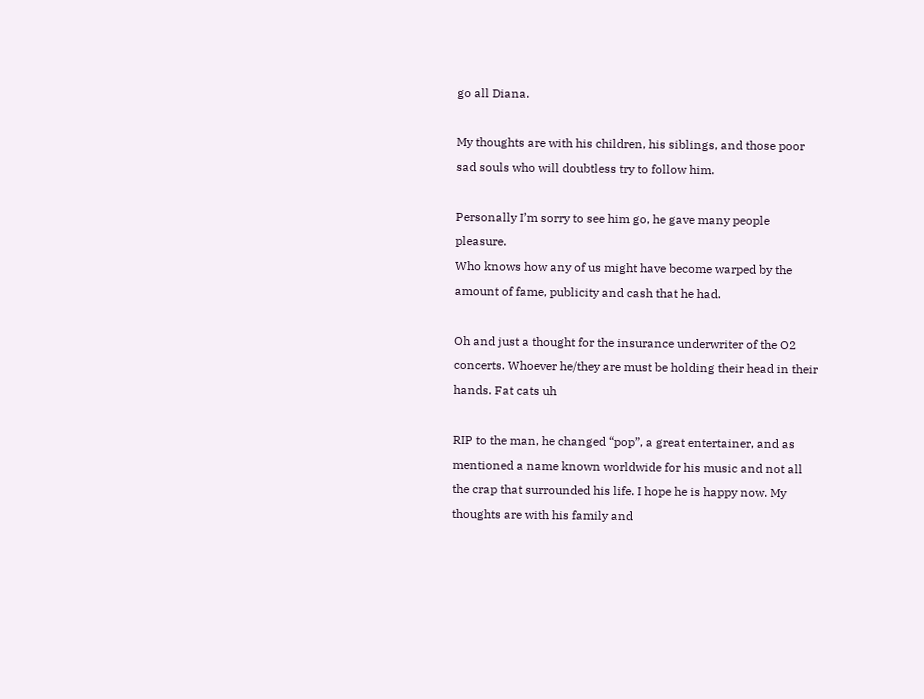go all Diana.

My thoughts are with his children, his siblings, and those poor sad souls who will doubtless try to follow him.

Personally I’m sorry to see him go, he gave many people pleasure.
Who knows how any of us might have become warped by the amount of fame, publicity and cash that he had.

Oh and just a thought for the insurance underwriter of the O2 concerts. Whoever he/they are must be holding their head in their hands. Fat cats uh

RIP to the man, he changed “pop”, a great entertainer, and as mentioned a name known worldwide for his music and not all the crap that surrounded his life. I hope he is happy now. My thoughts are with his family and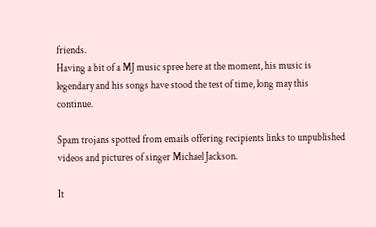friends.
Having a bit of a MJ music spree here at the moment, his music is legendary and his songs have stood the test of time, long may this continue.

Spam trojans spotted from emails offering recipients links to unpublished videos and pictures of singer Michael Jackson.

It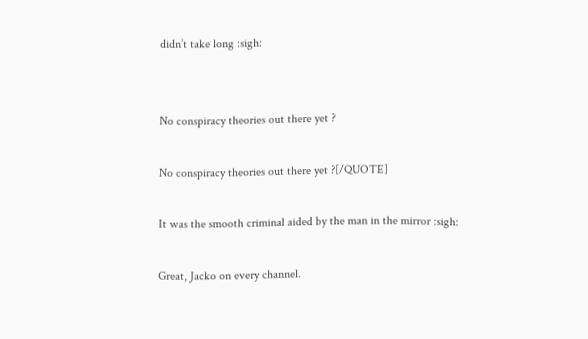didn’t take long :sigh:


No conspiracy theories out there yet ?

No conspiracy theories out there yet ?[/QUOTE]

It was the smooth criminal aided by the man in the mirror :sigh:

Great, Jacko on every channel.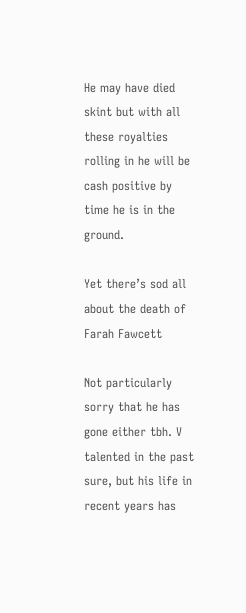He may have died skint but with all these royalties rolling in he will be cash positive by time he is in the ground.

Yet there’s sod all about the death of Farah Fawcett

Not particularly sorry that he has gone either tbh. V talented in the past sure, but his life in recent years has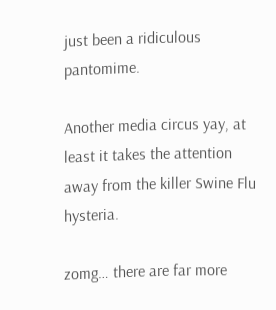just been a ridiculous pantomime.

Another media circus yay, at least it takes the attention away from the killer Swine Flu hysteria.

zomg… there are far more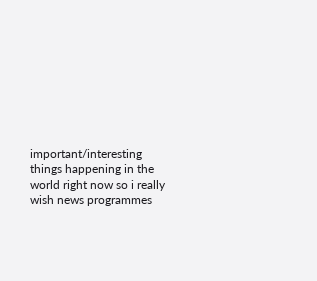important/interesting things happening in the world right now so i really wish news programmes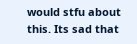would stfu about this. Its sad that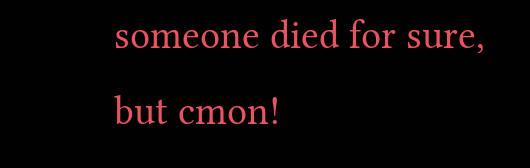someone died for sure, but cmon!